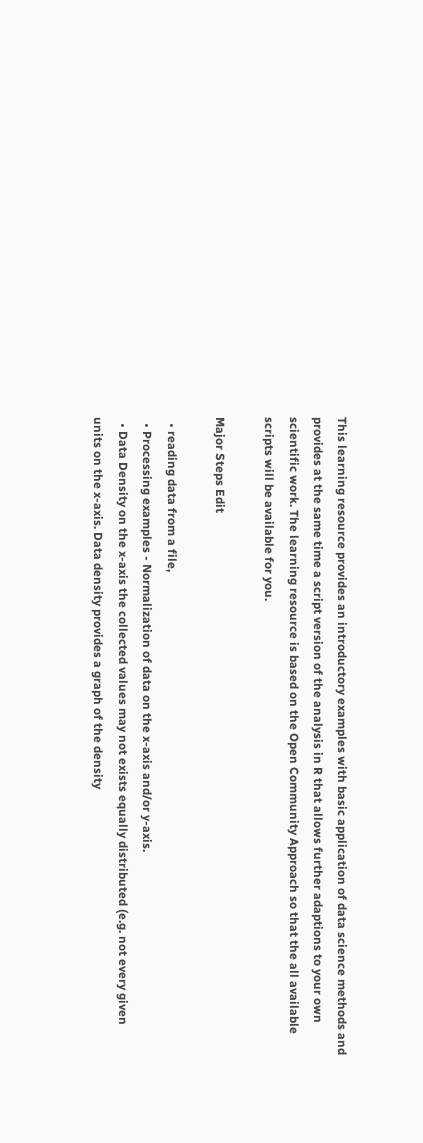This learning resource provides an introductory examples with basic application of data science methods and provides at the same time a script version of the analysis in R that allows further adaptions to your own scientific work. The learning resource is based on the Open Community Approach so that the all available scripts will be available for you.

Major Steps Edit

  • reading data from a file,
  • Processing examples - Normalization of data on the x-axis and/or y-axis.
  • Data Density on the x-axis the collected values may not exists equally distributed (e.g. not every given units on the x-axis. Data density provides a graph of the density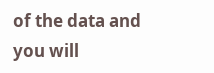of the data and you will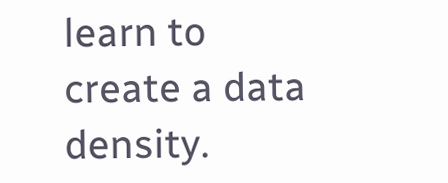learn to create a data density.